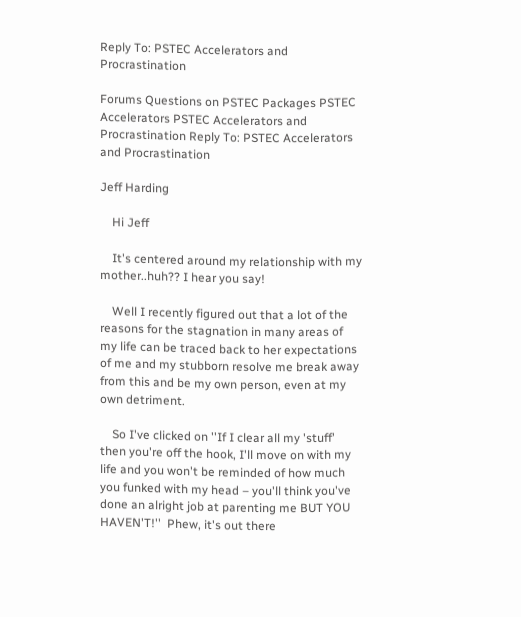Reply To: PSTEC Accelerators and Procrastination

Forums Questions on PSTEC Packages PSTEC Accelerators PSTEC Accelerators and Procrastination Reply To: PSTEC Accelerators and Procrastination

Jeff Harding

    Hi Jeff

    It's centered around my relationship with my mother..huh?? I hear you say!

    Well I recently figured out that a lot of the reasons for the stagnation in many areas of my life can be traced back to her expectations of me and my stubborn resolve me break away from this and be my own person, even at my own detriment.

    So I've clicked on ''If I clear all my 'stuff' then you're off the hook, I'll move on with my life and you won't be reminded of how much you funked with my head – you'll think you've done an alright job at parenting me BUT YOU HAVEN'T!''  Phew, it's out there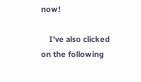now!

    I've also clicked on the following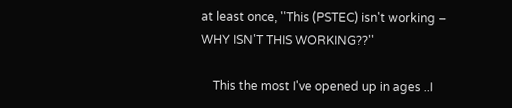at least once, ''This (PSTEC) isn't working – WHY ISN'T THIS WORKING??''

    This the most I've opened up in ages ..I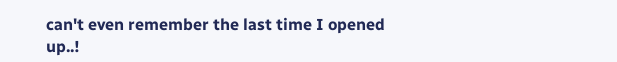can't even remember the last time I opened up..!